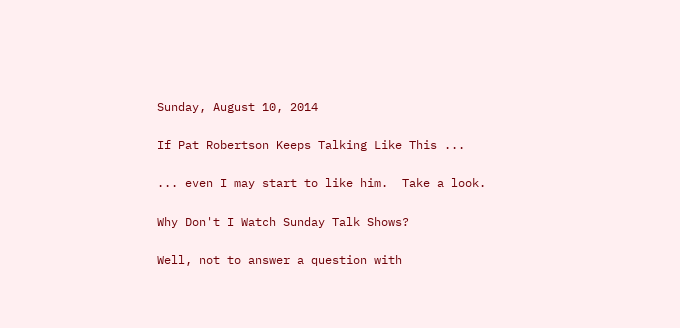Sunday, August 10, 2014

If Pat Robertson Keeps Talking Like This ...

... even I may start to like him.  Take a look.

Why Don't I Watch Sunday Talk Shows?

Well, not to answer a question with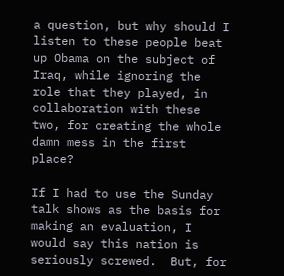a question, but why should I listen to these people beat up Obama on the subject of Iraq, while ignoring the role that they played, in collaboration with these two, for creating the whole damn mess in the first place?

If I had to use the Sunday talk shows as the basis for making an evaluation, I would say this nation is seriously screwed.  But, for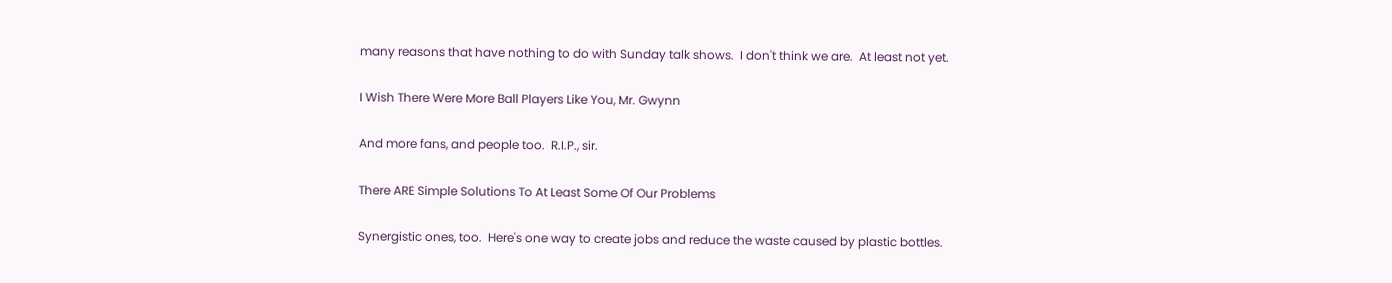many reasons that have nothing to do with Sunday talk shows.  I don't think we are.  At least not yet.

I Wish There Were More Ball Players Like You, Mr. Gwynn

And more fans, and people too.  R.I.P., sir.

There ARE Simple Solutions To At Least Some Of Our Problems

Synergistic ones, too.  Here's one way to create jobs and reduce the waste caused by plastic bottles.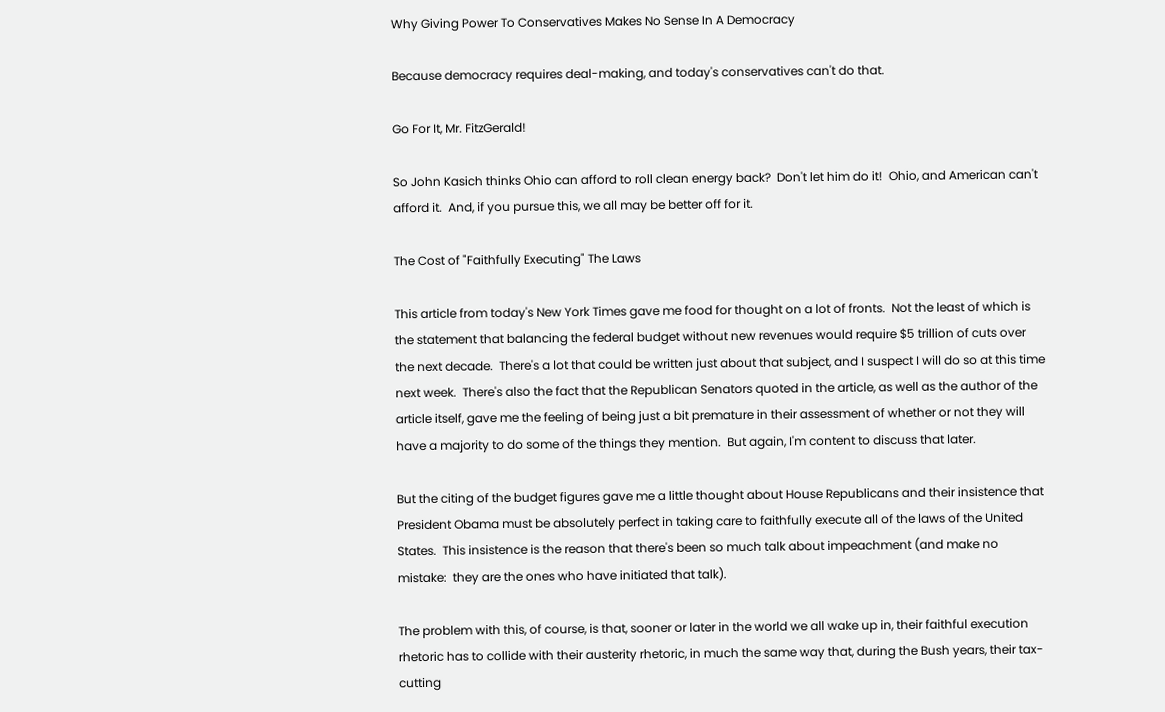Why Giving Power To Conservatives Makes No Sense In A Democracy

Because democracy requires deal-making, and today's conservatives can't do that.

Go For It, Mr. FitzGerald!

So John Kasich thinks Ohio can afford to roll clean energy back?  Don't let him do it!  Ohio, and American can't afford it.  And, if you pursue this, we all may be better off for it.

The Cost of "Faithfully Executing" The Laws

This article from today's New York Times gave me food for thought on a lot of fronts.  Not the least of which is the statement that balancing the federal budget without new revenues would require $5 trillion of cuts over the next decade.  There's a lot that could be written just about that subject, and I suspect I will do so at this time next week.  There's also the fact that the Republican Senators quoted in the article, as well as the author of the article itself, gave me the feeling of being just a bit premature in their assessment of whether or not they will have a majority to do some of the things they mention.  But again, I'm content to discuss that later.

But the citing of the budget figures gave me a little thought about House Republicans and their insistence that President Obama must be absolutely perfect in taking care to faithfully execute all of the laws of the United States.  This insistence is the reason that there's been so much talk about impeachment (and make no mistake:  they are the ones who have initiated that talk).

The problem with this, of course, is that, sooner or later in the world we all wake up in, their faithful execution rhetoric has to collide with their austerity rhetoric, in much the same way that, during the Bush years, their tax-cutting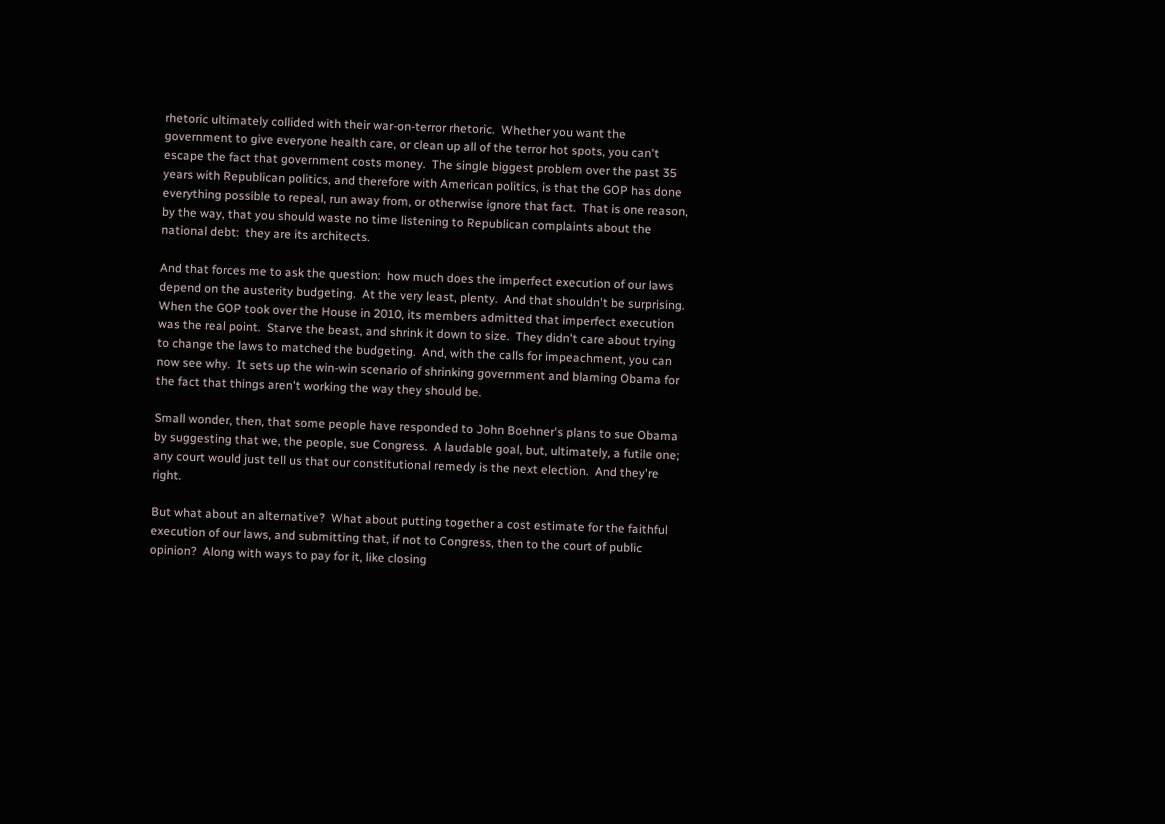rhetoric ultimately collided with their war-on-terror rhetoric.  Whether you want the government to give everyone health care, or clean up all of the terror hot spots, you can't escape the fact that government costs money.  The single biggest problem over the past 35 years with Republican politics, and therefore with American politics, is that the GOP has done everything possible to repeal, run away from, or otherwise ignore that fact.  That is one reason, by the way, that you should waste no time listening to Republican complaints about the national debt:  they are its architects.

And that forces me to ask the question:  how much does the imperfect execution of our laws depend on the austerity budgeting.  At the very least, plenty.  And that shouldn't be surprising.  When the GOP took over the House in 2010, its members admitted that imperfect execution was the real point.  Starve the beast, and shrink it down to size.  They didn't care about trying to change the laws to matched the budgeting.  And, with the calls for impeachment, you can now see why.  It sets up the win-win scenario of shrinking government and blaming Obama for the fact that things aren't working the way they should be.

Small wonder, then, that some people have responded to John Boehner's plans to sue Obama by suggesting that we, the people, sue Congress.  A laudable goal, but, ultimately, a futile one; any court would just tell us that our constitutional remedy is the next election.  And they're right.

But what about an alternative?  What about putting together a cost estimate for the faithful execution of our laws, and submitting that, if not to Congress, then to the court of public opinion?  Along with ways to pay for it, like closing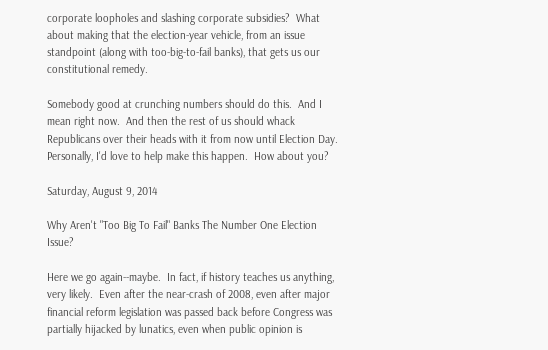corporate loopholes and slashing corporate subsidies?  What about making that the election-year vehicle, from an issue standpoint (along with too-big-to-fail banks), that gets us our constitutional remedy.

Somebody good at crunching numbers should do this.  And I mean right now.  And then the rest of us should whack Republicans over their heads with it from now until Election Day.  Personally, I'd love to help make this happen.  How about you?

Saturday, August 9, 2014

Why Aren't "Too Big To Fail" Banks The Number One Election Issue?

Here we go again--maybe.  In fact, if history teaches us anything, very likely.  Even after the near-crash of 2008, even after major financial reform legislation was passed back before Congress was partially hijacked by lunatics, even when public opinion is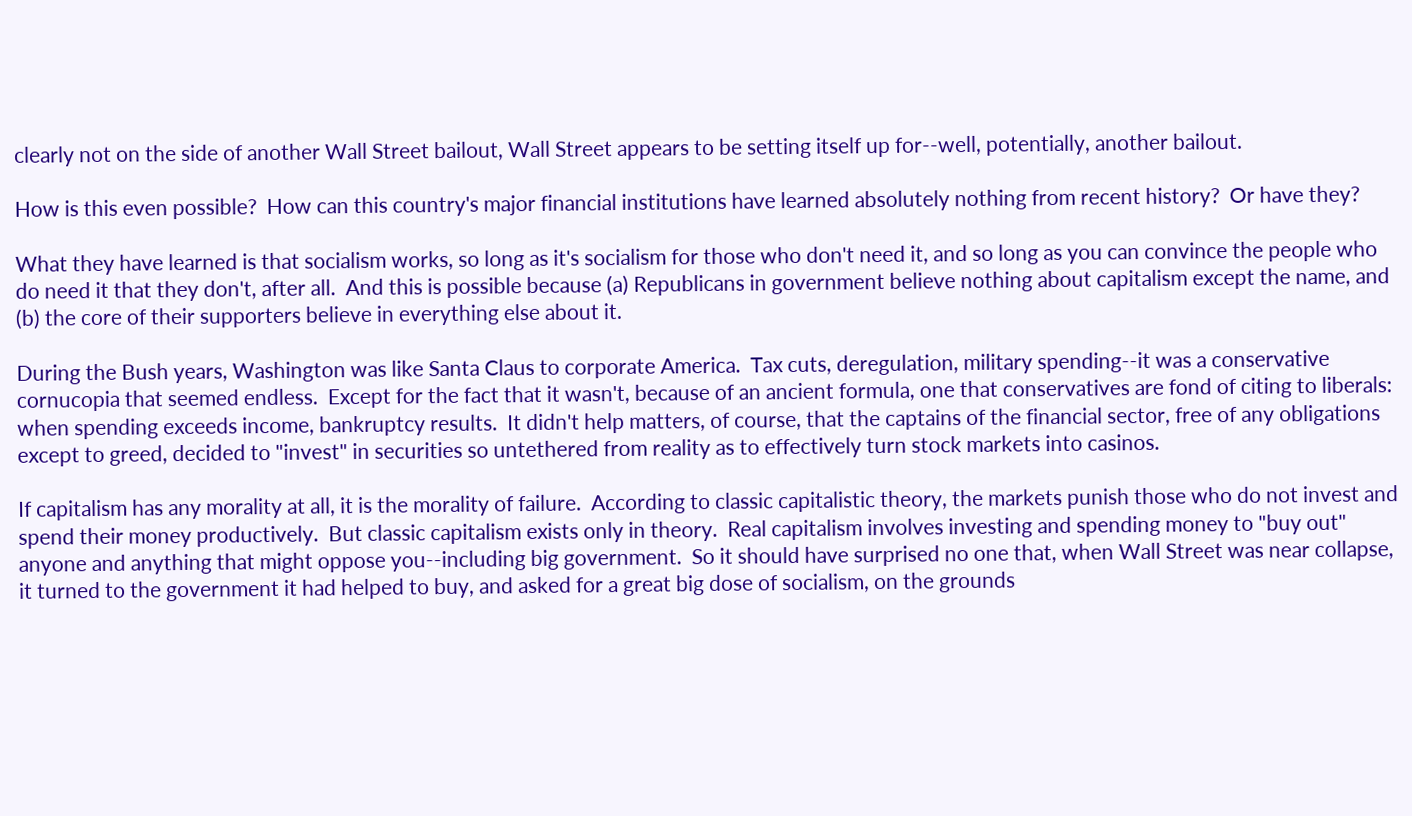clearly not on the side of another Wall Street bailout, Wall Street appears to be setting itself up for--well, potentially, another bailout.

How is this even possible?  How can this country's major financial institutions have learned absolutely nothing from recent history?  Or have they?

What they have learned is that socialism works, so long as it's socialism for those who don't need it, and so long as you can convince the people who do need it that they don't, after all.  And this is possible because (a) Republicans in government believe nothing about capitalism except the name, and (b) the core of their supporters believe in everything else about it.

During the Bush years, Washington was like Santa Claus to corporate America.  Tax cuts, deregulation, military spending--it was a conservative cornucopia that seemed endless.  Except for the fact that it wasn't, because of an ancient formula, one that conservatives are fond of citing to liberals:  when spending exceeds income, bankruptcy results.  It didn't help matters, of course, that the captains of the financial sector, free of any obligations except to greed, decided to "invest" in securities so untethered from reality as to effectively turn stock markets into casinos.

If capitalism has any morality at all, it is the morality of failure.  According to classic capitalistic theory, the markets punish those who do not invest and spend their money productively.  But classic capitalism exists only in theory.  Real capitalism involves investing and spending money to "buy out" anyone and anything that might oppose you--including big government.  So it should have surprised no one that, when Wall Street was near collapse, it turned to the government it had helped to buy, and asked for a great big dose of socialism, on the grounds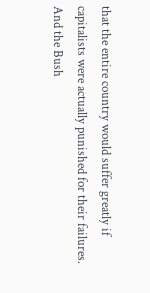that the entire country would suffer greatly if capitalists were actually punished for their failures.  And the Bush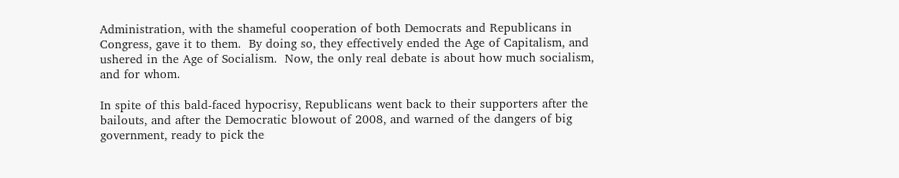Administration, with the shameful cooperation of both Democrats and Republicans in Congress, gave it to them.  By doing so, they effectively ended the Age of Capitalism, and ushered in the Age of Socialism.  Now, the only real debate is about how much socialism, and for whom.

In spite of this bald-faced hypocrisy, Republicans went back to their supporters after the bailouts, and after the Democratic blowout of 2008, and warned of the dangers of big government, ready to pick the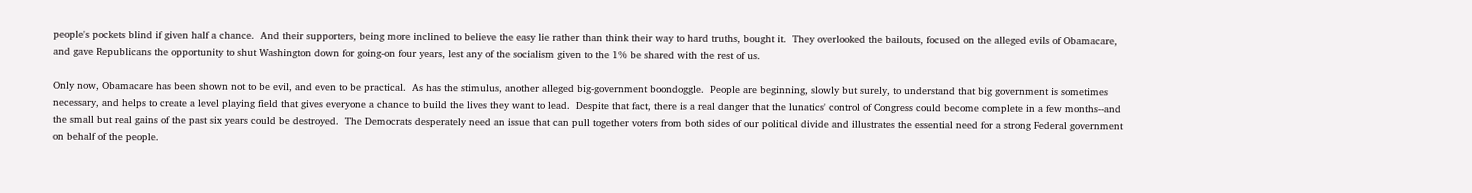people's pockets blind if given half a chance.  And their supporters, being more inclined to believe the easy lie rather than think their way to hard truths, bought it.  They overlooked the bailouts, focused on the alleged evils of Obamacare, and gave Republicans the opportunity to shut Washington down for going-on four years, lest any of the socialism given to the 1% be shared with the rest of us.

Only now, Obamacare has been shown not to be evil, and even to be practical.  As has the stimulus, another alleged big-government boondoggle.  People are beginning, slowly but surely, to understand that big government is sometimes necessary, and helps to create a level playing field that gives everyone a chance to build the lives they want to lead.  Despite that fact, there is a real danger that the lunatics' control of Congress could become complete in a few months--and the small but real gains of the past six years could be destroyed.  The Democrats desperately need an issue that can pull together voters from both sides of our political divide and illustrates the essential need for a strong Federal government on behalf of the people.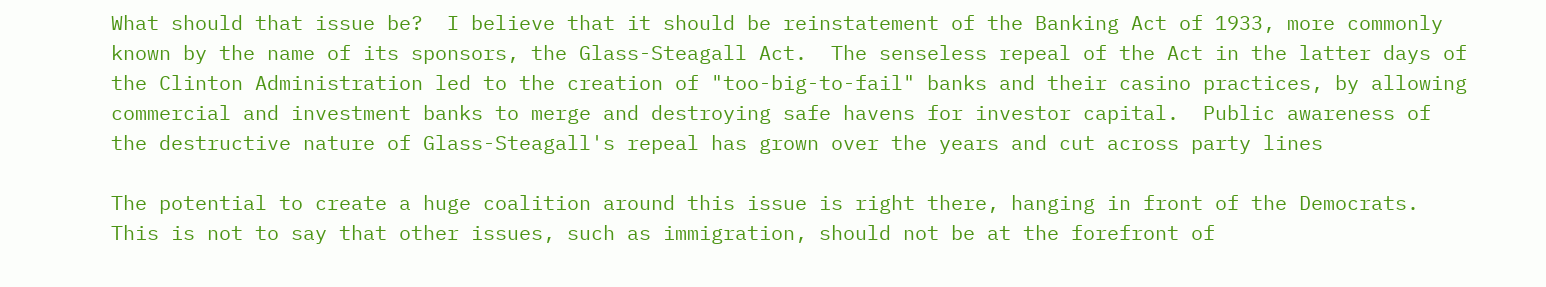What should that issue be?  I believe that it should be reinstatement of the Banking Act of 1933, more commonly known by the name of its sponsors, the Glass-Steagall Act.  The senseless repeal of the Act in the latter days of the Clinton Administration led to the creation of "too-big-to-fail" banks and their casino practices, by allowing commercial and investment banks to merge and destroying safe havens for investor capital.  Public awareness of the destructive nature of Glass-Steagall's repeal has grown over the years and cut across party lines

The potential to create a huge coalition around this issue is right there, hanging in front of the Democrats.  This is not to say that other issues, such as immigration, should not be at the forefront of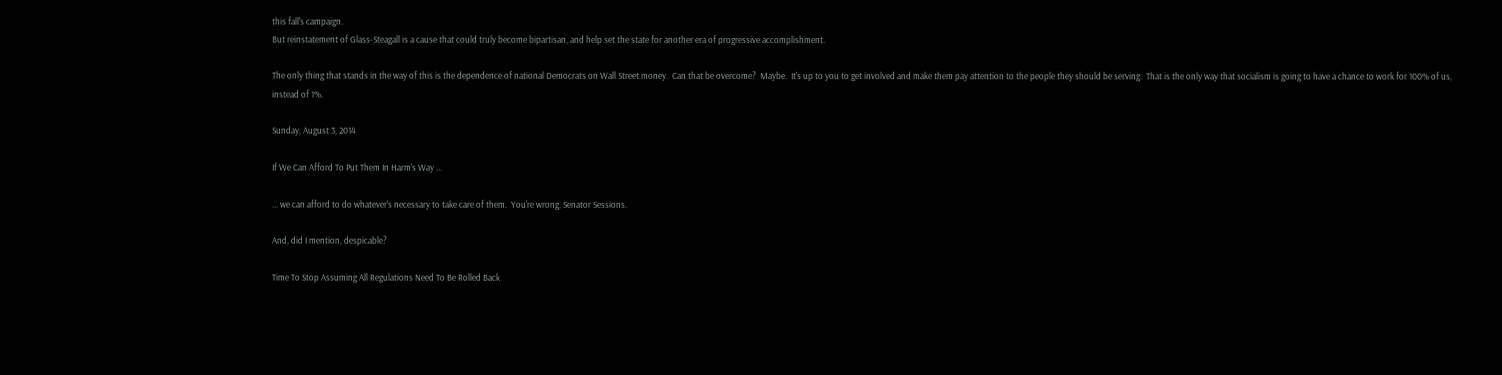this fall's campaign.
But reinstatement of Glass-Steagall is a cause that could truly become bipartisan, and help set the state for another era of progressive accomplishment.

The only thing that stands in the way of this is the dependence of national Democrats on Wall Street money.  Can that be overcome?  Maybe.  It's up to you to get involved and make them pay attention to the people they should be serving.  That is the only way that socialism is going to have a chance to work for 100% of us, instead of 1%.

Sunday, August 3, 2014

If We Can Afford To Put Them In Harm's Way ...

... we can afford to do whatever's necessary to take care of them.  You're wrong, Senator Sessions.

And, did I mention, despicable?

Time To Stop Assuming All Regulations Need To Be Rolled Back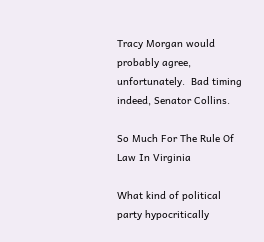Tracy Morgan would probably agree, unfortunately.  Bad timing indeed, Senator Collins.

So Much For The Rule Of Law In Virginia

What kind of political party hypocritically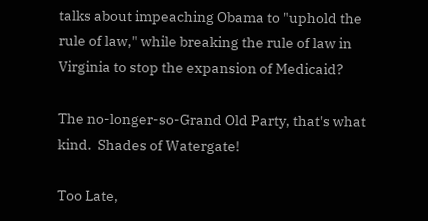talks about impeaching Obama to "uphold the rule of law," while breaking the rule of law in Virginia to stop the expansion of Medicaid?

The no-longer-so-Grand Old Party, that's what kind.  Shades of Watergate!

Too Late,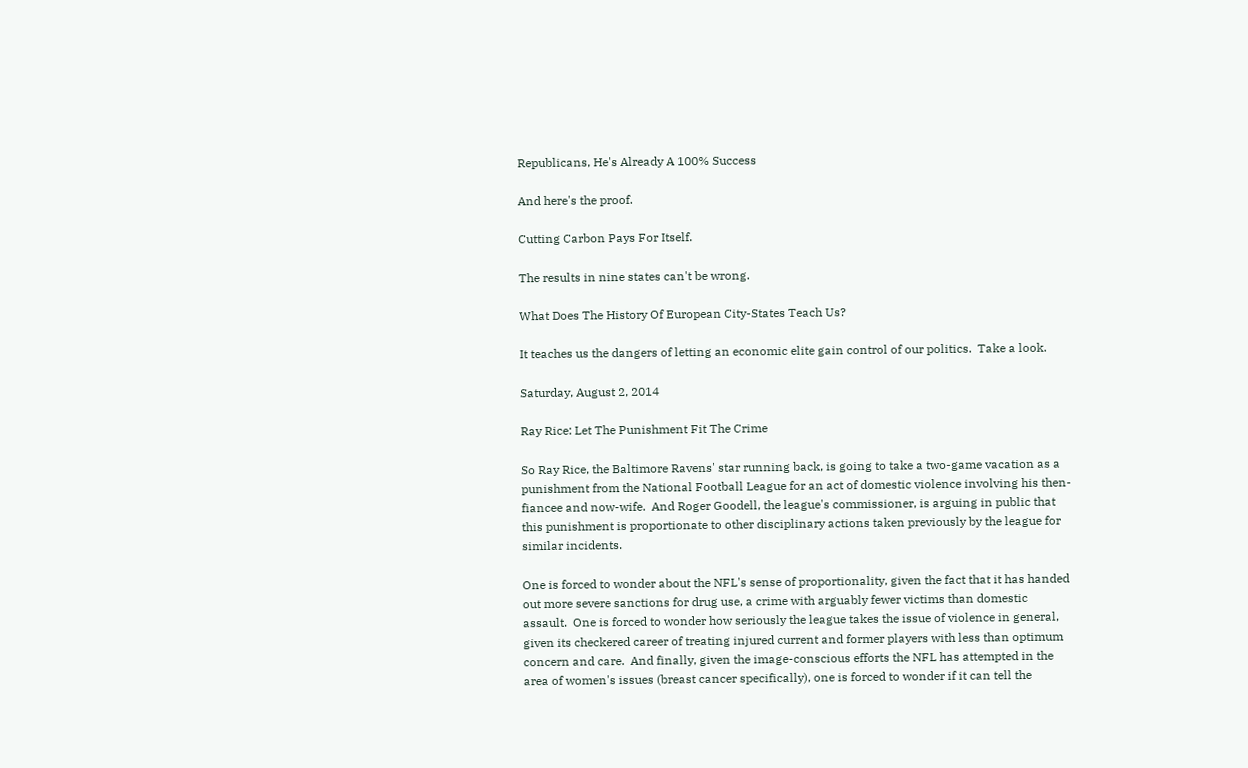Republicans, He's Already A 100% Success

And here's the proof.

Cutting Carbon Pays For Itself.

The results in nine states can't be wrong.

What Does The History Of European City-States Teach Us?

It teaches us the dangers of letting an economic elite gain control of our politics.  Take a look.

Saturday, August 2, 2014

Ray Rice: Let The Punishment Fit The Crime

So Ray Rice, the Baltimore Ravens' star running back, is going to take a two-game vacation as a punishment from the National Football League for an act of domestic violence involving his then-fiancee and now-wife.  And Roger Goodell, the league's commissioner, is arguing in public that this punishment is proportionate to other disciplinary actions taken previously by the league for similar incidents.

One is forced to wonder about the NFL's sense of proportionality, given the fact that it has handed out more severe sanctions for drug use, a crime with arguably fewer victims than domestic assault.  One is forced to wonder how seriously the league takes the issue of violence in general, given its checkered career of treating injured current and former players with less than optimum concern and care.  And finally, given the image-conscious efforts the NFL has attempted in the area of women's issues (breast cancer specifically), one is forced to wonder if it can tell the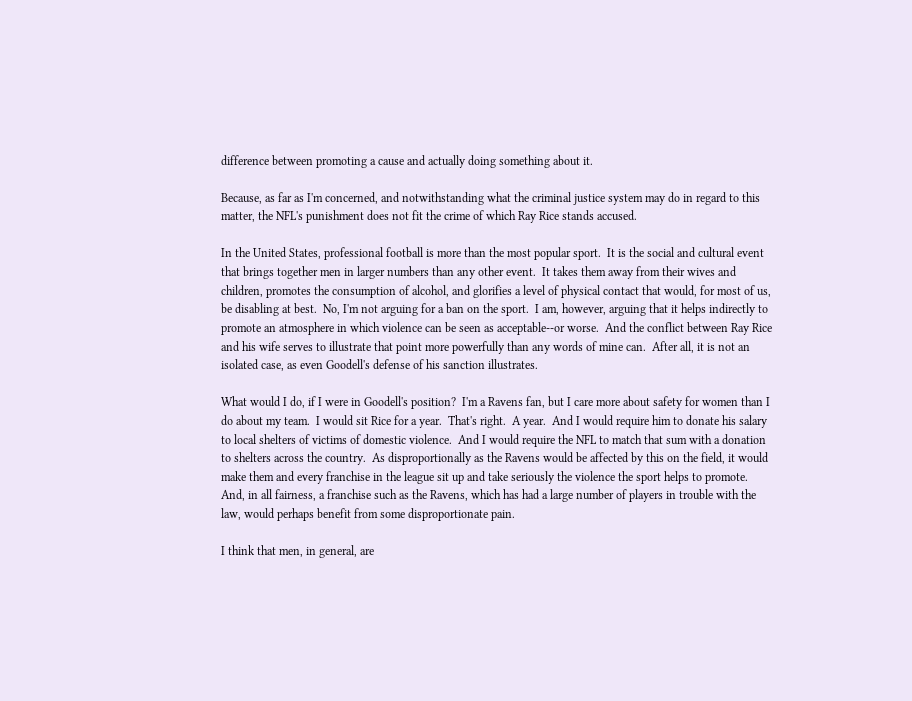difference between promoting a cause and actually doing something about it.

Because, as far as I'm concerned, and notwithstanding what the criminal justice system may do in regard to this matter, the NFL's punishment does not fit the crime of which Ray Rice stands accused.

In the United States, professional football is more than the most popular sport.  It is the social and cultural event that brings together men in larger numbers than any other event.  It takes them away from their wives and children, promotes the consumption of alcohol, and glorifies a level of physical contact that would, for most of us, be disabling at best.  No, I'm not arguing for a ban on the sport.  I am, however, arguing that it helps indirectly to promote an atmosphere in which violence can be seen as acceptable--or worse.  And the conflict between Ray Rice and his wife serves to illustrate that point more powerfully than any words of mine can.  After all, it is not an isolated case, as even Goodell's defense of his sanction illustrates.

What would I do, if I were in Goodell's position?  I'm a Ravens fan, but I care more about safety for women than I do about my team.  I would sit Rice for a year.  That's right.  A year.  And I would require him to donate his salary to local shelters of victims of domestic violence.  And I would require the NFL to match that sum with a donation to shelters across the country.  As disproportionally as the Ravens would be affected by this on the field, it would make them and every franchise in the league sit up and take seriously the violence the sport helps to promote.  And, in all fairness, a franchise such as the Ravens, which has had a large number of players in trouble with the law, would perhaps benefit from some disproportionate pain.

I think that men, in general, are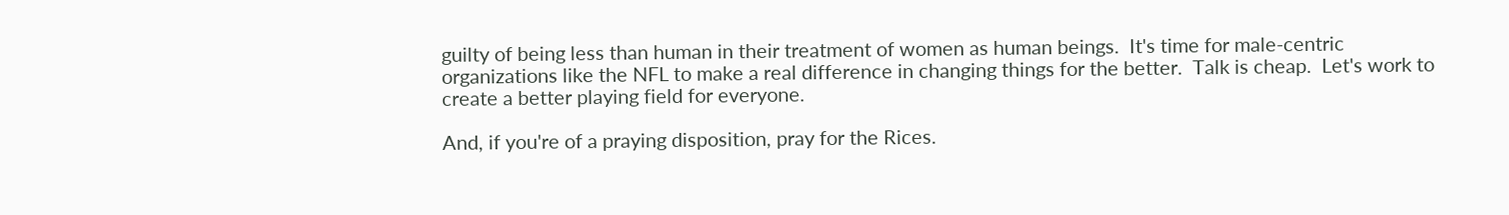guilty of being less than human in their treatment of women as human beings.  It's time for male-centric organizations like the NFL to make a real difference in changing things for the better.  Talk is cheap.  Let's work to create a better playing field for everyone.

And, if you're of a praying disposition, pray for the Rices.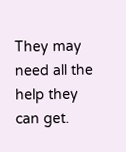They may need all the help they can get.